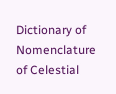Dictionary of Nomenclature of Celestial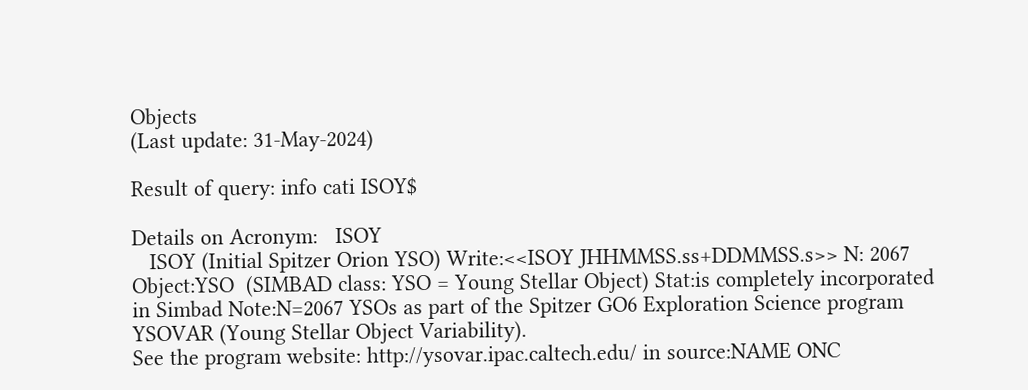Objects
(Last update: 31-May-2024)

Result of query: info cati ISOY$

Details on Acronym:   ISOY
   ISOY (Initial Spitzer Orion YSO) Write:<<ISOY JHHMMSS.ss+DDMMSS.s>> N: 2067 Object:YSO  (SIMBAD class: YSO = Young Stellar Object) Stat:is completely incorporated in Simbad Note:N=2067 YSOs as part of the Spitzer GO6 Exploration Science program YSOVAR (Young Stellar Object Variability).
See the program website: http://ysovar.ipac.caltech.edu/ in source:NAME ONC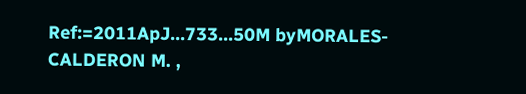Ref:=2011ApJ...733...50M byMORALES-CALDERON M. ,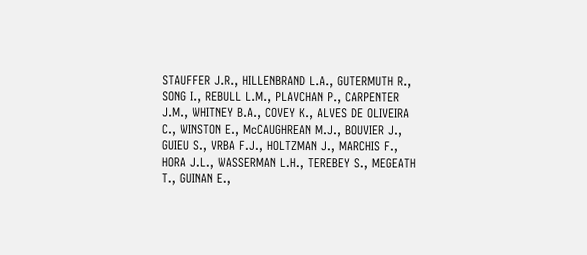STAUFFER J.R., HILLENBRAND L.A., GUTERMUTH R., SONG I., REBULL L.M., PLAVCHAN P., CARPENTER J.M., WHITNEY B.A., COVEY K., ALVES DE OLIVEIRA C., WINSTON E., McCAUGHREAN M.J., BOUVIER J., GUIEU S., VRBA F.J., HOLTZMAN J., MARCHIS F., HORA J.L., WASSERMAN L.H., TEREBEY S., MEGEATH T., GUINAN E.,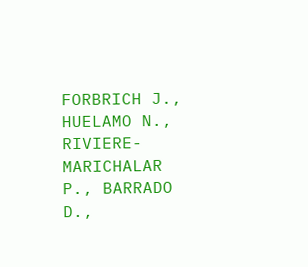FORBRICH J., HUELAMO N., RIVIERE-MARICHALAR P., BARRADO D.,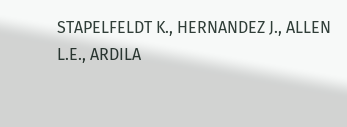STAPELFELDT K., HERNANDEZ J., ALLEN L.E., ARDILA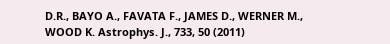D.R., BAYO A., FAVATA F., JAMES D., WERNER M., WOOD K. Astrophys. J., 733, 50 (2011)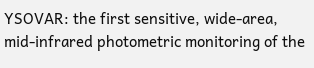YSOVAR: the first sensitive, wide-area, mid-infrared photometric monitoring of the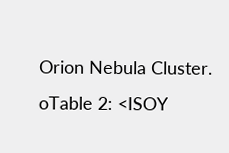Orion Nebula Cluster. oTable 2: <ISOY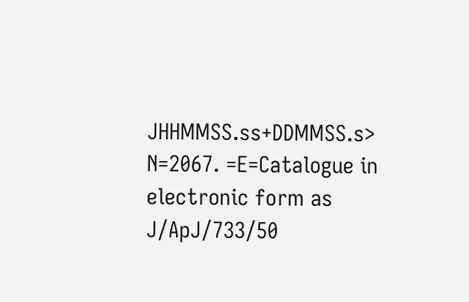JHHMMSS.ss+DDMMSS.s> N=2067. =E=Catalogue in electronic form as J/ApJ/733/50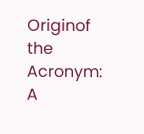Originof the Acronym: A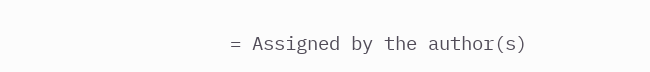= Assigned by the author(s)